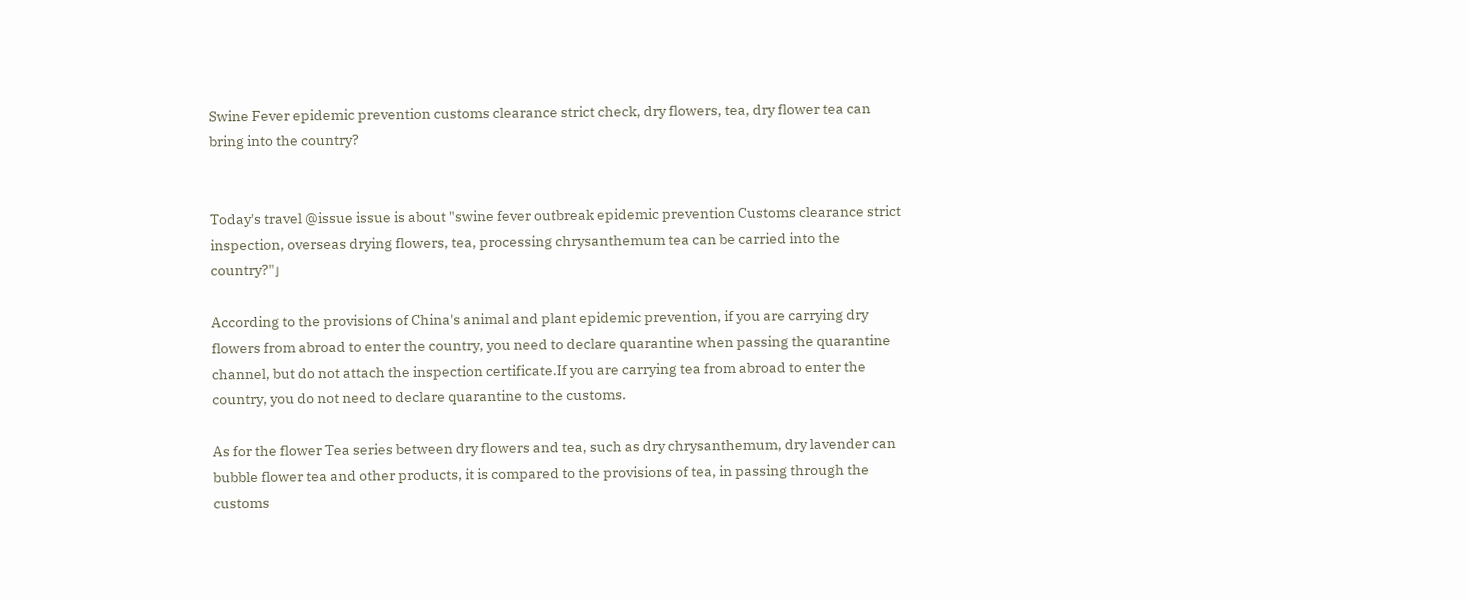Swine Fever epidemic prevention customs clearance strict check, dry flowers, tea, dry flower tea can bring into the country?


Today's travel @issue issue is about "swine fever outbreak epidemic prevention Customs clearance strict inspection, overseas drying flowers, tea, processing chrysanthemum tea can be carried into the country?"」

According to the provisions of China's animal and plant epidemic prevention, if you are carrying dry flowers from abroad to enter the country, you need to declare quarantine when passing the quarantine channel, but do not attach the inspection certificate.If you are carrying tea from abroad to enter the country, you do not need to declare quarantine to the customs.

As for the flower Tea series between dry flowers and tea, such as dry chrysanthemum, dry lavender can bubble flower tea and other products, it is compared to the provisions of tea, in passing through the customs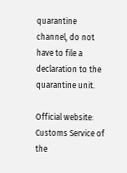quarantine channel, do not have to file a declaration to the quarantine unit.

Official website: Customs Service of the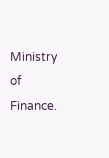Ministry of Finance.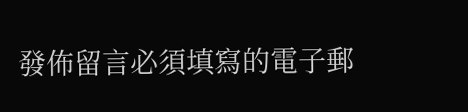發佈留言必須填寫的電子郵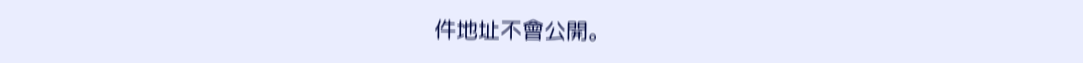件地址不會公開。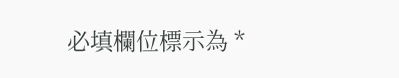必填欄位標示為 *